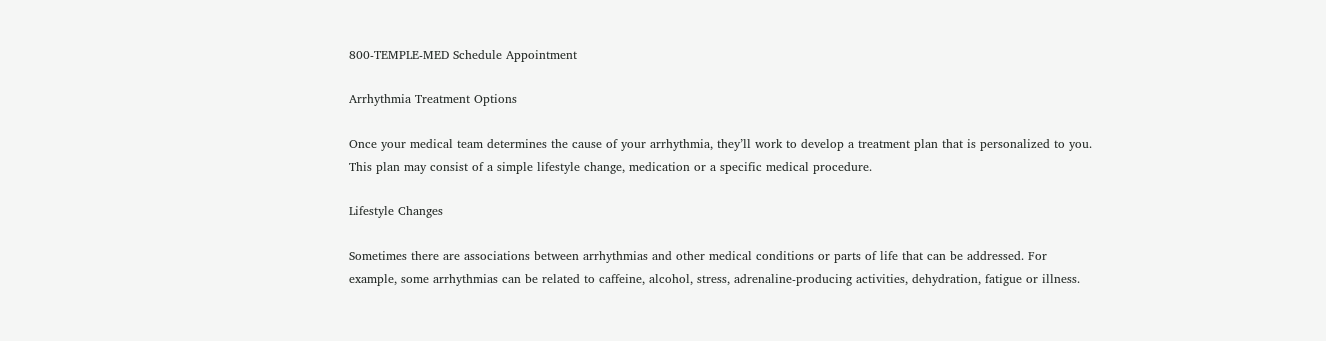800-TEMPLE-MED Schedule Appointment

Arrhythmia Treatment Options

Once your medical team determines the cause of your arrhythmia, they’ll work to develop a treatment plan that is personalized to you. This plan may consist of a simple lifestyle change, medication or a specific medical procedure.

Lifestyle Changes

Sometimes there are associations between arrhythmias and other medical conditions or parts of life that can be addressed. For example, some arrhythmias can be related to caffeine, alcohol, stress, adrenaline-producing activities, dehydration, fatigue or illness.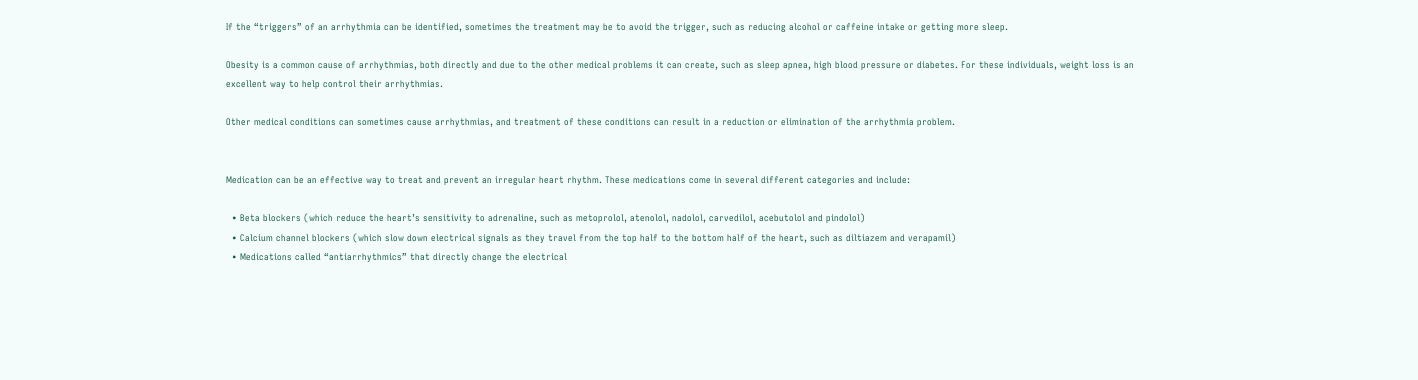If the “triggers” of an arrhythmia can be identified, sometimes the treatment may be to avoid the trigger, such as reducing alcohol or caffeine intake or getting more sleep.

Obesity is a common cause of arrhythmias, both directly and due to the other medical problems it can create, such as sleep apnea, high blood pressure or diabetes. For these individuals, weight loss is an excellent way to help control their arrhythmias.

Other medical conditions can sometimes cause arrhythmias, and treatment of these conditions can result in a reduction or elimination of the arrhythmia problem.


Medication can be an effective way to treat and prevent an irregular heart rhythm. These medications come in several different categories and include:

  • Beta blockers (which reduce the heart’s sensitivity to adrenaline, such as metoprolol, atenolol, nadolol, carvedilol, acebutolol and pindolol)
  • Calcium channel blockers (which slow down electrical signals as they travel from the top half to the bottom half of the heart, such as diltiazem and verapamil)
  • Medications called “antiarrhythmics” that directly change the electrical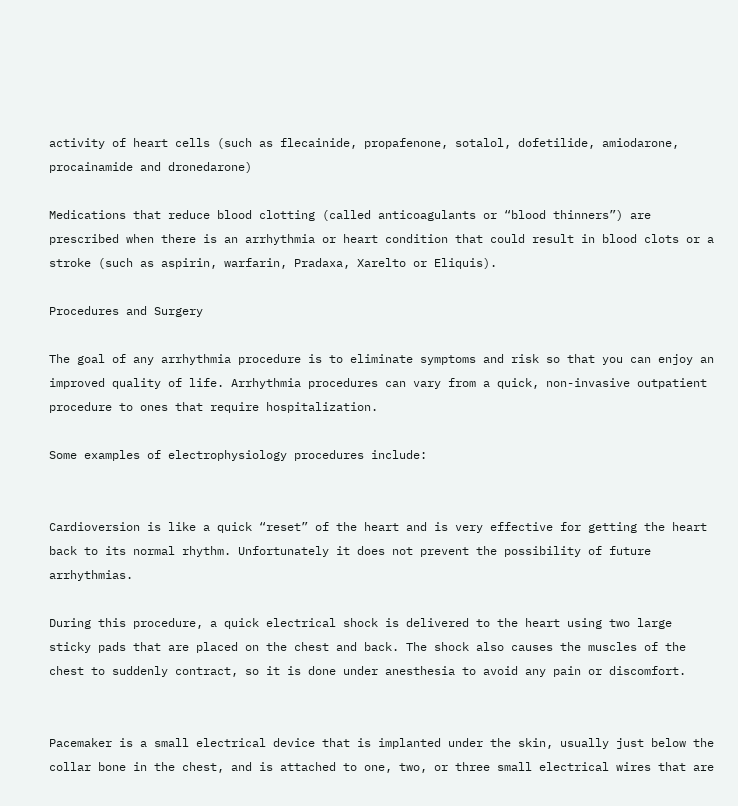activity of heart cells (such as flecainide, propafenone, sotalol, dofetilide, amiodarone, procainamide and dronedarone)

Medications that reduce blood clotting (called anticoagulants or “blood thinners”) are prescribed when there is an arrhythmia or heart condition that could result in blood clots or a stroke (such as aspirin, warfarin, Pradaxa, Xarelto or Eliquis).

Procedures and Surgery

The goal of any arrhythmia procedure is to eliminate symptoms and risk so that you can enjoy an improved quality of life. Arrhythmia procedures can vary from a quick, non-invasive outpatient procedure to ones that require hospitalization.

Some examples of electrophysiology procedures include:


Cardioversion is like a quick “reset” of the heart and is very effective for getting the heart back to its normal rhythm. Unfortunately it does not prevent the possibility of future arrhythmias.

During this procedure, a quick electrical shock is delivered to the heart using two large sticky pads that are placed on the chest and back. The shock also causes the muscles of the chest to suddenly contract, so it is done under anesthesia to avoid any pain or discomfort.


Pacemaker is a small electrical device that is implanted under the skin, usually just below the collar bone in the chest, and is attached to one, two, or three small electrical wires that are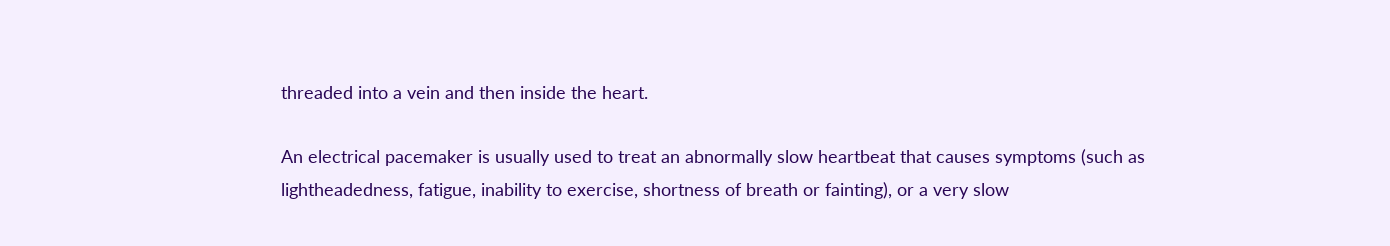threaded into a vein and then inside the heart.

An electrical pacemaker is usually used to treat an abnormally slow heartbeat that causes symptoms (such as lightheadedness, fatigue, inability to exercise, shortness of breath or fainting), or a very slow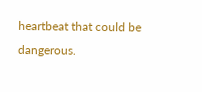heartbeat that could be dangerous.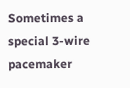Sometimes a special 3-wire pacemaker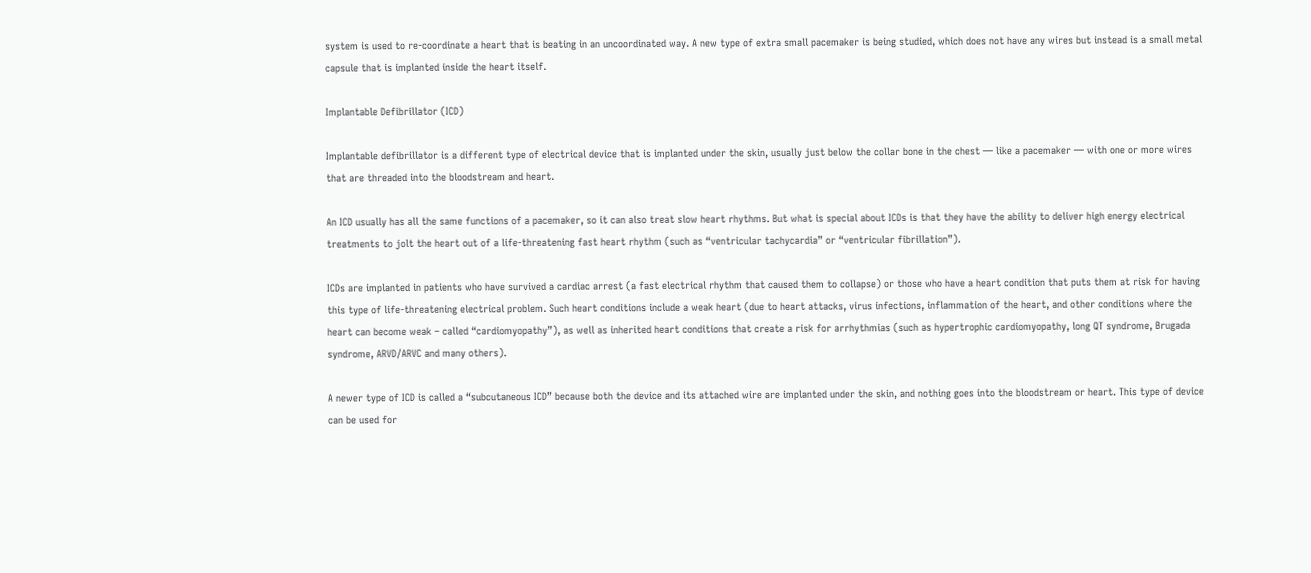system is used to re-coordinate a heart that is beating in an uncoordinated way. A new type of extra small pacemaker is being studied, which does not have any wires but instead is a small metal capsule that is implanted inside the heart itself.

Implantable Defibrillator (ICD)

Implantable defibrillator is a different type of electrical device that is implanted under the skin, usually just below the collar bone in the chest — like a pacemaker — with one or more wires that are threaded into the bloodstream and heart.

An ICD usually has all the same functions of a pacemaker, so it can also treat slow heart rhythms. But what is special about ICDs is that they have the ability to deliver high energy electrical treatments to jolt the heart out of a life-threatening fast heart rhythm (such as “ventricular tachycardia” or “ventricular fibrillation”).

ICDs are implanted in patients who have survived a cardiac arrest (a fast electrical rhythm that caused them to collapse) or those who have a heart condition that puts them at risk for having this type of life-threatening electrical problem. Such heart conditions include a weak heart (due to heart attacks, virus infections, inflammation of the heart, and other conditions where the heart can become weak – called “cardiomyopathy”), as well as inherited heart conditions that create a risk for arrhythmias (such as hypertrophic cardiomyopathy, long QT syndrome, Brugada syndrome, ARVD/ARVC and many others).

A newer type of ICD is called a “subcutaneous ICD” because both the device and its attached wire are implanted under the skin, and nothing goes into the bloodstream or heart. This type of device can be used for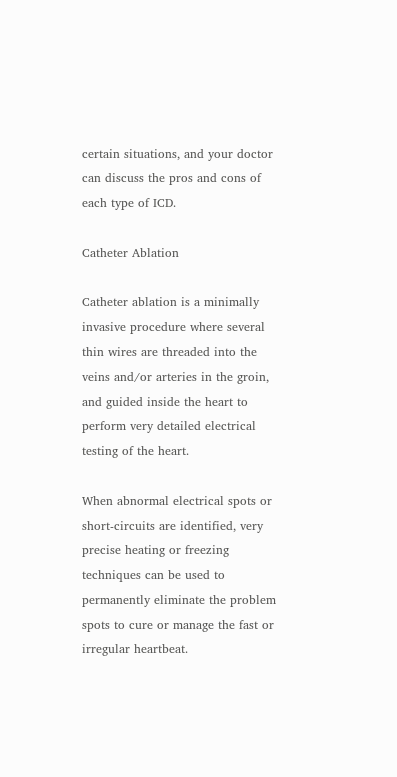certain situations, and your doctor can discuss the pros and cons of each type of ICD.

Catheter Ablation

Catheter ablation is a minimally invasive procedure where several thin wires are threaded into the veins and/or arteries in the groin, and guided inside the heart to perform very detailed electrical testing of the heart.

When abnormal electrical spots or short-circuits are identified, very precise heating or freezing techniques can be used to permanently eliminate the problem spots to cure or manage the fast or irregular heartbeat.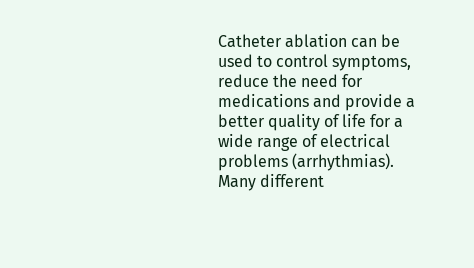Catheter ablation can be used to control symptoms, reduce the need for medications and provide a better quality of life for a wide range of electrical problems (arrhythmias). Many different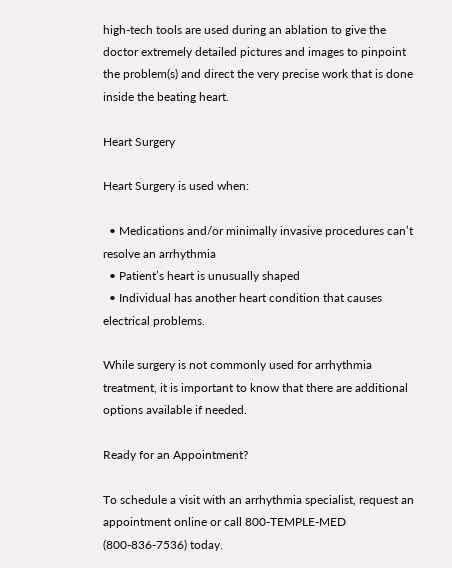high-tech tools are used during an ablation to give the doctor extremely detailed pictures and images to pinpoint the problem(s) and direct the very precise work that is done inside the beating heart.

Heart Surgery

Heart Surgery is used when:

  • Medications and/or minimally invasive procedures can’t resolve an arrhythmia
  • Patient’s heart is unusually shaped
  • Individual has another heart condition that causes electrical problems.

While surgery is not commonly used for arrhythmia treatment, it is important to know that there are additional options available if needed.

Ready for an Appointment?

To schedule a visit with an arrhythmia specialist, request an appointment online or call 800-TEMPLE-MED (800-836-7536) today.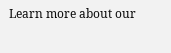Learn more about our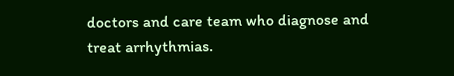doctors and care team who diagnose and treat arrhythmias.